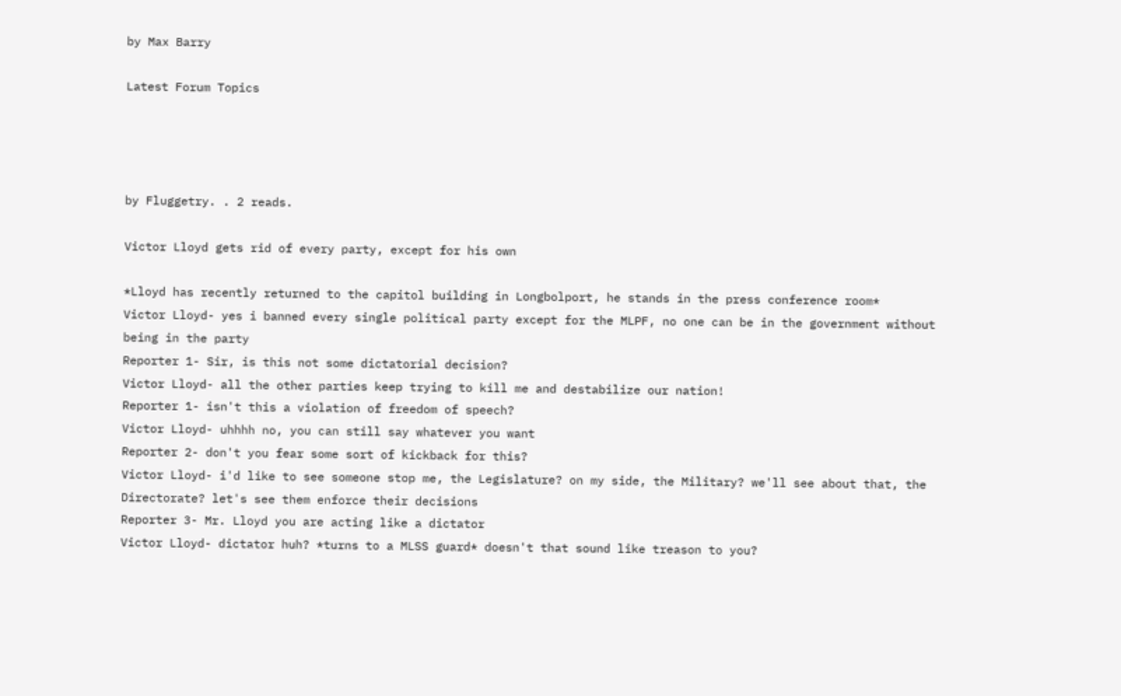by Max Barry

Latest Forum Topics




by Fluggetry. . 2 reads.

Victor Lloyd gets rid of every party, except for his own

*Lloyd has recently returned to the capitol building in Longbolport, he stands in the press conference room*
Victor Lloyd- yes i banned every single political party except for the MLPF, no one can be in the government without being in the party
Reporter 1- Sir, is this not some dictatorial decision?
Victor Lloyd- all the other parties keep trying to kill me and destabilize our nation!
Reporter 1- isn't this a violation of freedom of speech?
Victor Lloyd- uhhhh no, you can still say whatever you want
Reporter 2- don't you fear some sort of kickback for this?
Victor Lloyd- i'd like to see someone stop me, the Legislature? on my side, the Military? we'll see about that, the Directorate? let's see them enforce their decisions
Reporter 3- Mr. Lloyd you are acting like a dictator
Victor Lloyd- dictator huh? *turns to a MLSS guard* doesn't that sound like treason to you?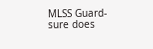MLSS Guard- sure does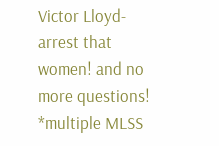Victor Lloyd- arrest that women! and no more questions!
*multiple MLSS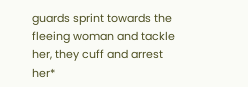guards sprint towards the fleeing woman and tackle her, they cuff and arrest her*